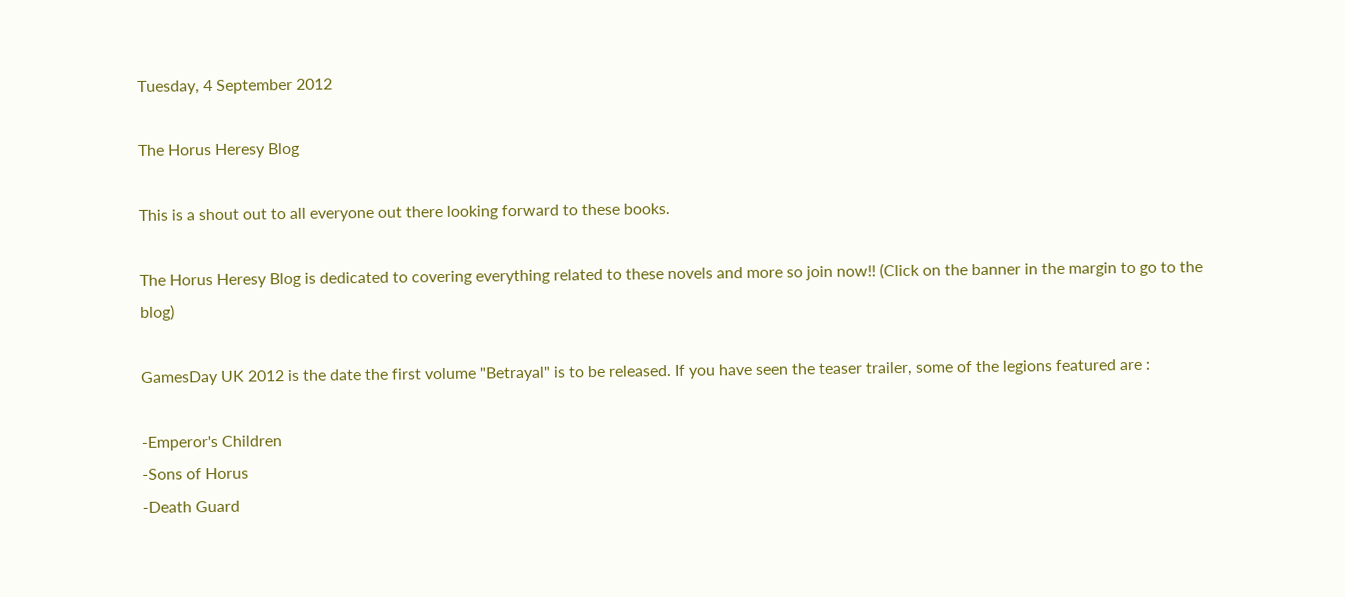Tuesday, 4 September 2012

The Horus Heresy Blog

This is a shout out to all everyone out there looking forward to these books.

The Horus Heresy Blog is dedicated to covering everything related to these novels and more so join now!! (Click on the banner in the margin to go to the blog)

GamesDay UK 2012 is the date the first volume "Betrayal" is to be released. If you have seen the teaser trailer, some of the legions featured are :

-Emperor's Children
-Sons of Horus
-Death Guard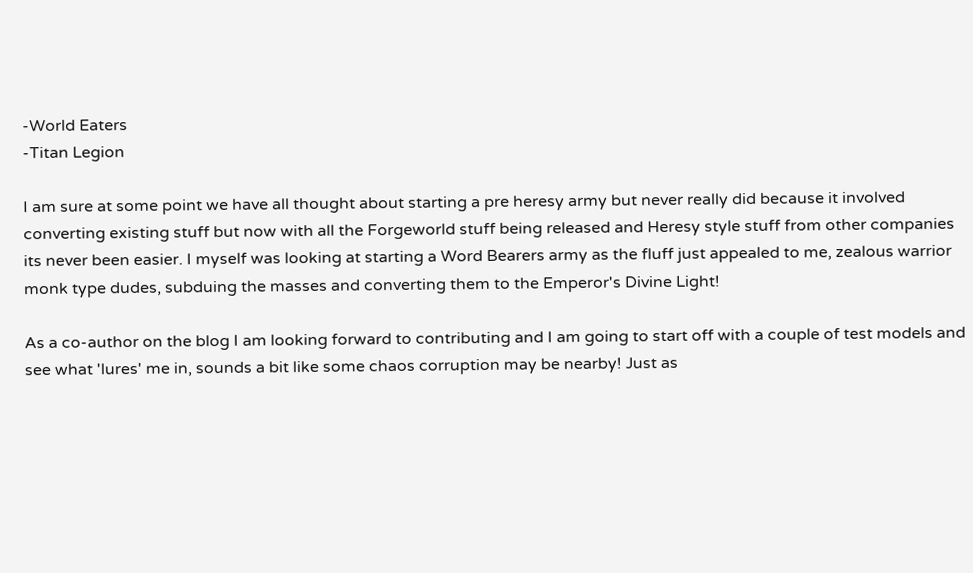-World Eaters
-Titan Legion

I am sure at some point we have all thought about starting a pre heresy army but never really did because it involved converting existing stuff but now with all the Forgeworld stuff being released and Heresy style stuff from other companies its never been easier. I myself was looking at starting a Word Bearers army as the fluff just appealed to me, zealous warrior monk type dudes, subduing the masses and converting them to the Emperor's Divine Light!

As a co-author on the blog I am looking forward to contributing and I am going to start off with a couple of test models and see what 'lures' me in, sounds a bit like some chaos corruption may be nearby! Just as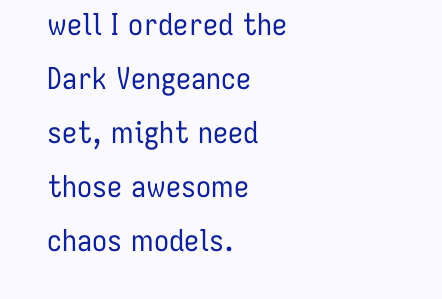well I ordered the Dark Vengeance set, might need those awesome chaos models.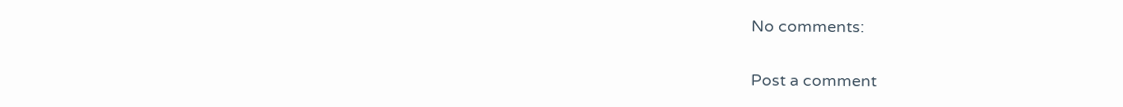No comments:

Post a comment